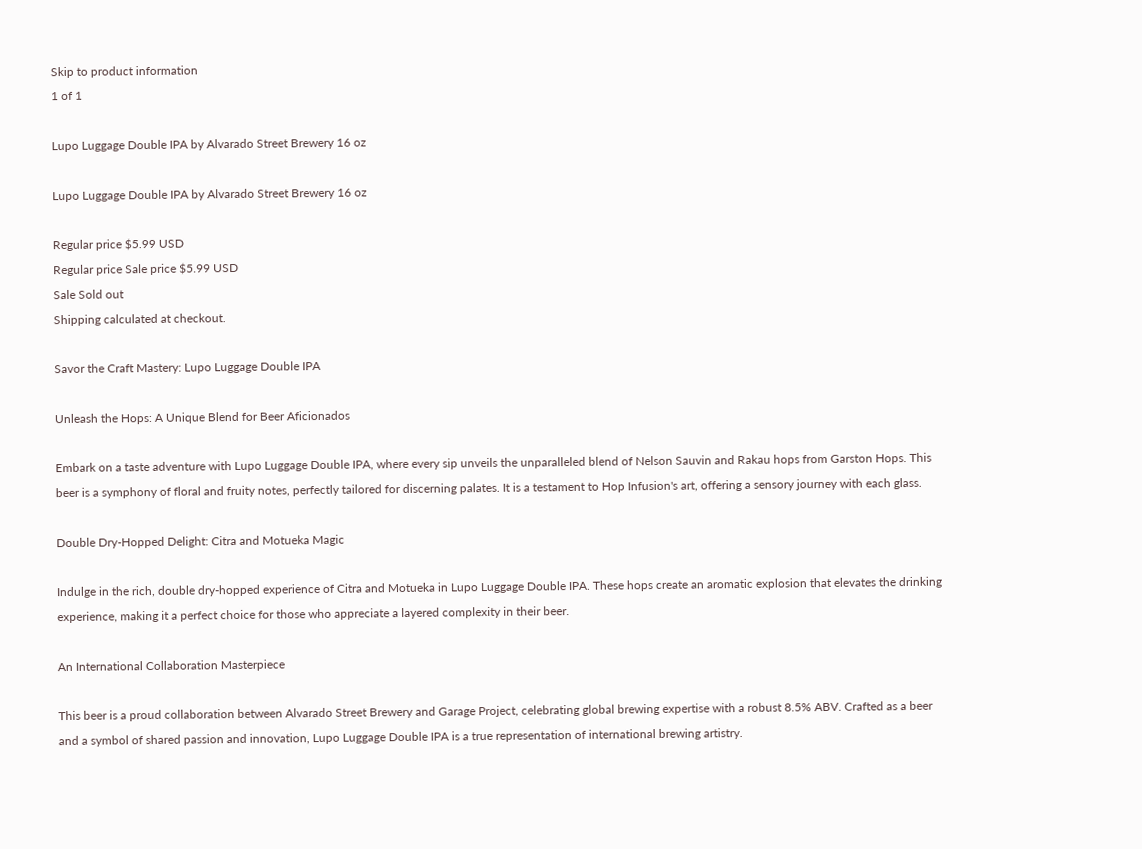Skip to product information
1 of 1

Lupo Luggage Double IPA by Alvarado Street Brewery 16 oz

Lupo Luggage Double IPA by Alvarado Street Brewery 16 oz

Regular price $5.99 USD
Regular price Sale price $5.99 USD
Sale Sold out
Shipping calculated at checkout.

Savor the Craft Mastery: Lupo Luggage Double IPA

Unleash the Hops: A Unique Blend for Beer Aficionados

Embark on a taste adventure with Lupo Luggage Double IPA, where every sip unveils the unparalleled blend of Nelson Sauvin and Rakau hops from Garston Hops. This beer is a symphony of floral and fruity notes, perfectly tailored for discerning palates. It is a testament to Hop Infusion's art, offering a sensory journey with each glass.

Double Dry-Hopped Delight: Citra and Motueka Magic

Indulge in the rich, double dry-hopped experience of Citra and Motueka in Lupo Luggage Double IPA. These hops create an aromatic explosion that elevates the drinking experience, making it a perfect choice for those who appreciate a layered complexity in their beer.

An International Collaboration Masterpiece

This beer is a proud collaboration between Alvarado Street Brewery and Garage Project, celebrating global brewing expertise with a robust 8.5% ABV. Crafted as a beer and a symbol of shared passion and innovation, Lupo Luggage Double IPA is a true representation of international brewing artistry.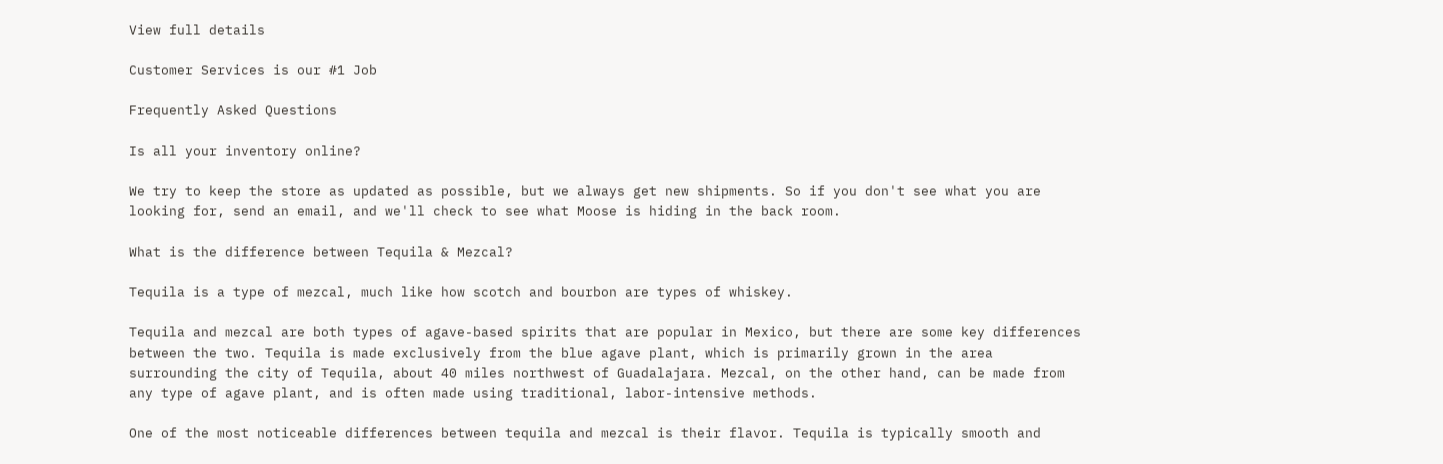View full details

Customer Services is our #1 Job

Frequently Asked Questions

Is all your inventory online?

We try to keep the store as updated as possible, but we always get new shipments. So if you don't see what you are looking for, send an email, and we'll check to see what Moose is hiding in the back room.

What is the difference between Tequila & Mezcal?

Tequila is a type of mezcal, much like how scotch and bourbon are types of whiskey.

Tequila and mezcal are both types of agave-based spirits that are popular in Mexico, but there are some key differences between the two. Tequila is made exclusively from the blue agave plant, which is primarily grown in the area surrounding the city of Tequila, about 40 miles northwest of Guadalajara. Mezcal, on the other hand, can be made from any type of agave plant, and is often made using traditional, labor-intensive methods.

One of the most noticeable differences between tequila and mezcal is their flavor. Tequila is typically smooth and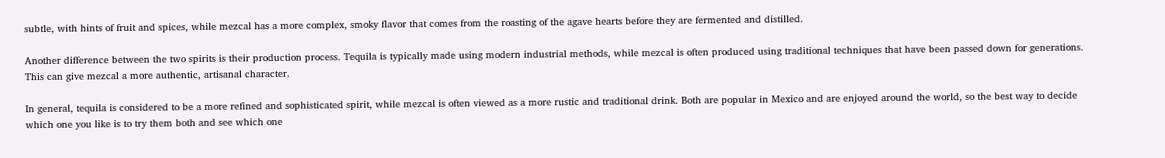subtle, with hints of fruit and spices, while mezcal has a more complex, smoky flavor that comes from the roasting of the agave hearts before they are fermented and distilled.

Another difference between the two spirits is their production process. Tequila is typically made using modern industrial methods, while mezcal is often produced using traditional techniques that have been passed down for generations. This can give mezcal a more authentic, artisanal character.

In general, tequila is considered to be a more refined and sophisticated spirit, while mezcal is often viewed as a more rustic and traditional drink. Both are popular in Mexico and are enjoyed around the world, so the best way to decide which one you like is to try them both and see which one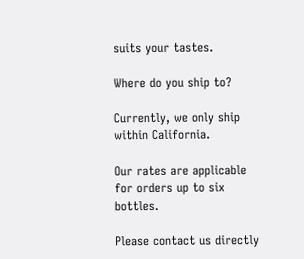suits your tastes.

Where do you ship to?

Currently, we only ship within California.

Our rates are applicable for orders up to six bottles.

Please contact us directly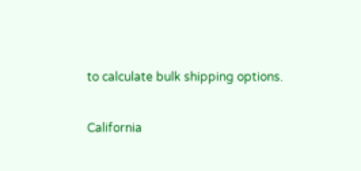to calculate bulk shipping options.

California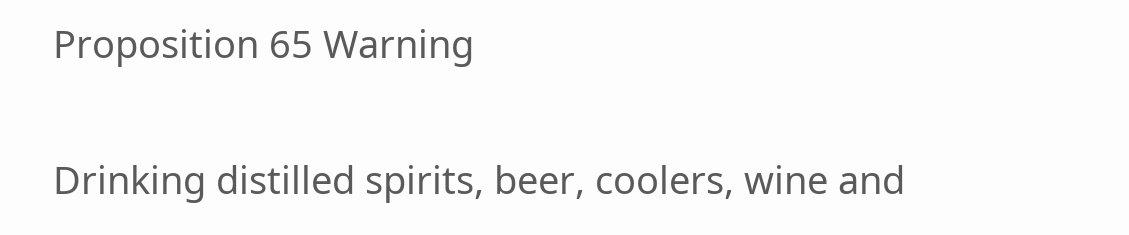Proposition 65 Warning

Drinking distilled spirits, beer, coolers, wine and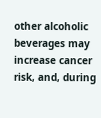other alcoholic beverages may increase cancer risk, and, during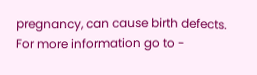pregnancy, can cause birth defects.
For more information go to -